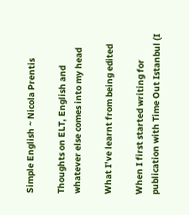Simple English ~ Nicola Prentis

Thoughts on ELT, English and whatever else comes into my head

What I’ve learnt from being edited

When I first started writing for publication with Time Out Istanbul (I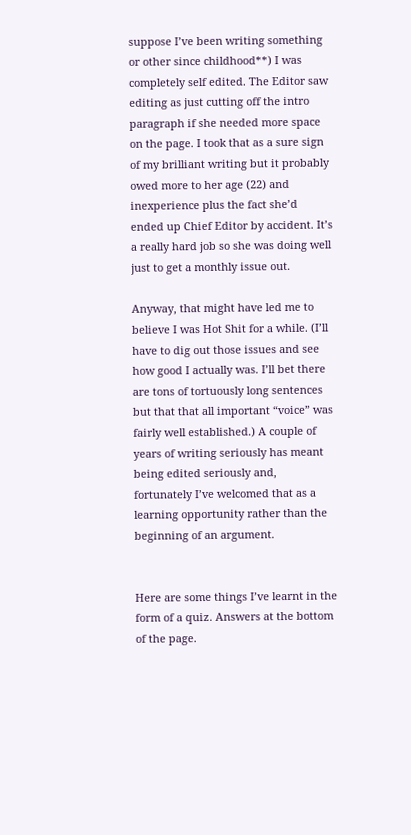suppose I’ve been writing something or other since childhood**) I was completely self edited. The Editor saw editing as just cutting off the intro paragraph if she needed more space on the page. I took that as a sure sign of my brilliant writing but it probably owed more to her age (22) and inexperience plus the fact she’d ended up Chief Editor by accident. It’s a really hard job so she was doing well just to get a monthly issue out.

Anyway, that might have led me to believe I was Hot Shit for a while. (I’ll have to dig out those issues and see how good I actually was. I’ll bet there are tons of tortuously long sentences but that that all important “voice” was fairly well established.) A couple of years of writing seriously has meant being edited seriously and, fortunately I’ve welcomed that as a learning opportunity rather than the beginning of an argument.


Here are some things I’ve learnt in the form of a quiz. Answers at the bottom of the page.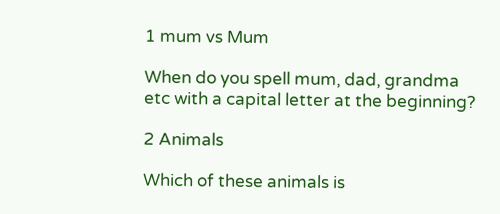1 mum vs Mum

When do you spell mum, dad, grandma etc with a capital letter at the beginning?

2 Animals

Which of these animals is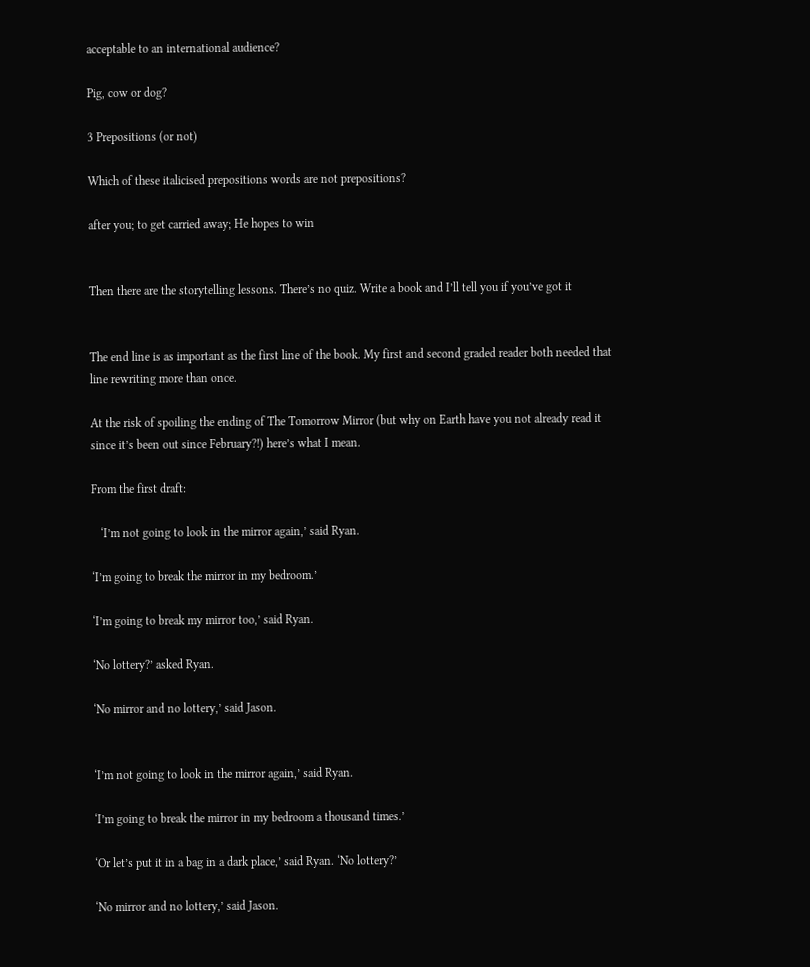acceptable to an international audience?

Pig, cow or dog?

3 Prepositions (or not)

Which of these italicised prepositions words are not prepositions?

after you; to get carried away; He hopes to win


Then there are the storytelling lessons. There’s no quiz. Write a book and I’ll tell you if you’ve got it


The end line is as important as the first line of the book. My first and second graded reader both needed that line rewriting more than once.

At the risk of spoiling the ending of The Tomorrow Mirror (but why on Earth have you not already read it since it’s been out since February?!) here’s what I mean.

From the first draft:

   ‘I’m not going to look in the mirror again,’ said Ryan.

‘I’m going to break the mirror in my bedroom.’

‘I’m going to break my mirror too,’ said Ryan.

‘No lottery?’ asked Ryan.

‘No mirror and no lottery,’ said Jason.


‘I’m not going to look in the mirror again,’ said Ryan.

‘I’m going to break the mirror in my bedroom a thousand times.’

‘Or let’s put it in a bag in a dark place,’ said Ryan. ‘No lottery?’

‘No mirror and no lottery,’ said Jason.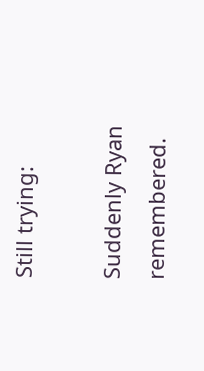Still trying:

Suddenly Ryan remembered.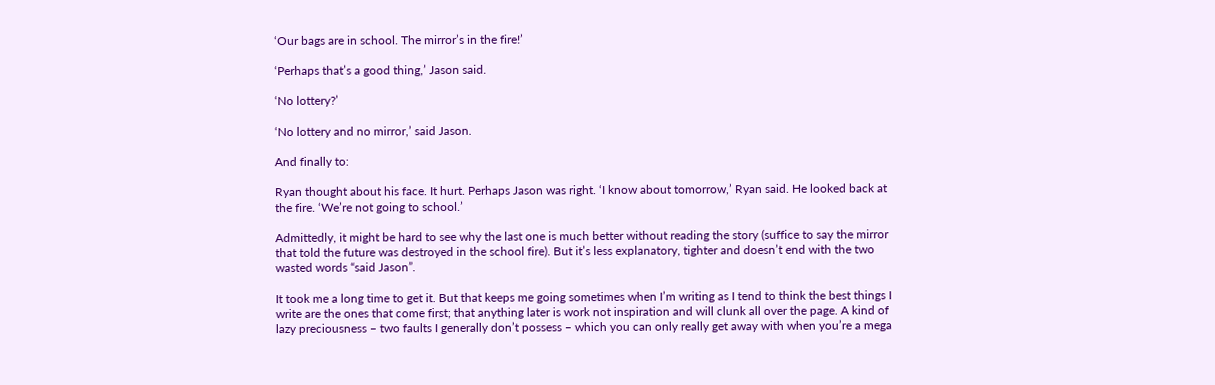‘Our bags are in school. The mirror’s in the fire!’

‘Perhaps that’s a good thing,’ Jason said.

‘No lottery?’

‘No lottery and no mirror,’ said Jason.

And finally to:

Ryan thought about his face. It hurt. Perhaps Jason was right. ‘I know about tomorrow,’ Ryan said. He looked back at the fire. ‘We’re not going to school.’

Admittedly, it might be hard to see why the last one is much better without reading the story (suffice to say the mirror that told the future was destroyed in the school fire). But it’s less explanatory, tighter and doesn’t end with the two wasted words “said Jason”.

It took me a long time to get it. But that keeps me going sometimes when I’m writing as I tend to think the best things I write are the ones that come first; that anything later is work not inspiration and will clunk all over the page. A kind of lazy preciousness – two faults I generally don’t possess – which you can only really get away with when you’re a mega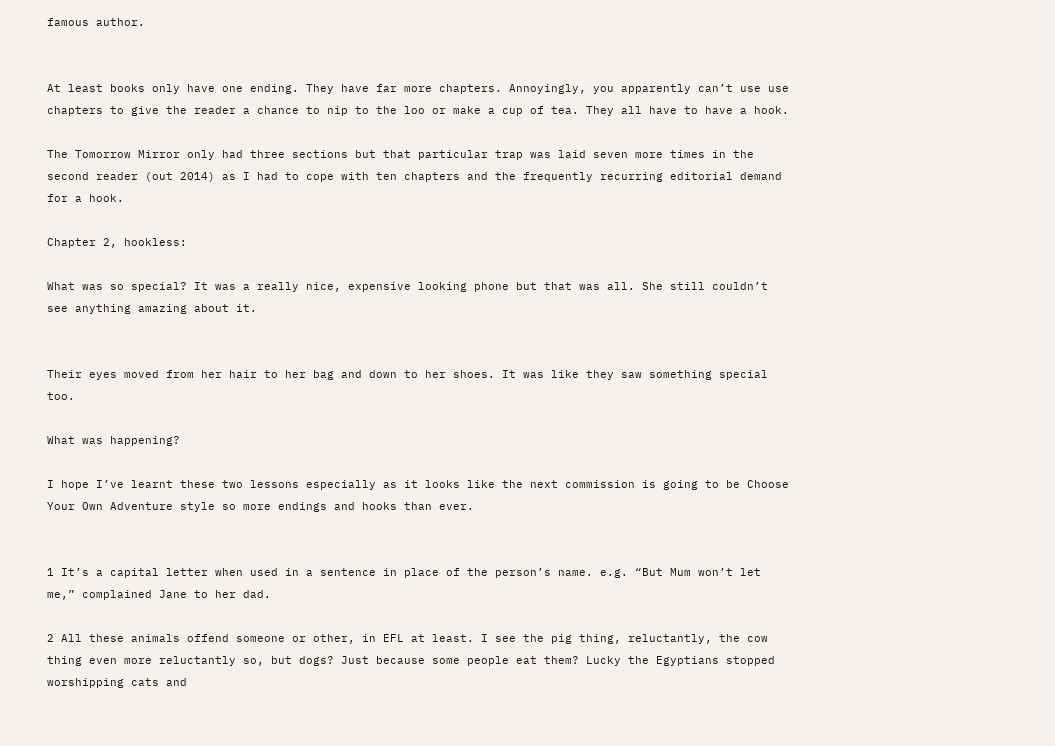famous author.


At least books only have one ending. They have far more chapters. Annoyingly, you apparently can’t use use chapters to give the reader a chance to nip to the loo or make a cup of tea. They all have to have a hook.

The Tomorrow Mirror only had three sections but that particular trap was laid seven more times in the second reader (out 2014) as I had to cope with ten chapters and the frequently recurring editorial demand for a hook.

Chapter 2, hookless:

What was so special? It was a really nice, expensive looking phone but that was all. She still couldn’t see anything amazing about it.


Their eyes moved from her hair to her bag and down to her shoes. It was like they saw something special too.

What was happening?

I hope I’ve learnt these two lessons especially as it looks like the next commission is going to be Choose Your Own Adventure style so more endings and hooks than ever.


1 It’s a capital letter when used in a sentence in place of the person’s name. e.g. “But Mum won’t let me,” complained Jane to her dad.

2 All these animals offend someone or other, in EFL at least. I see the pig thing, reluctantly, the cow thing even more reluctantly so, but dogs? Just because some people eat them? Lucky the Egyptians stopped worshipping cats and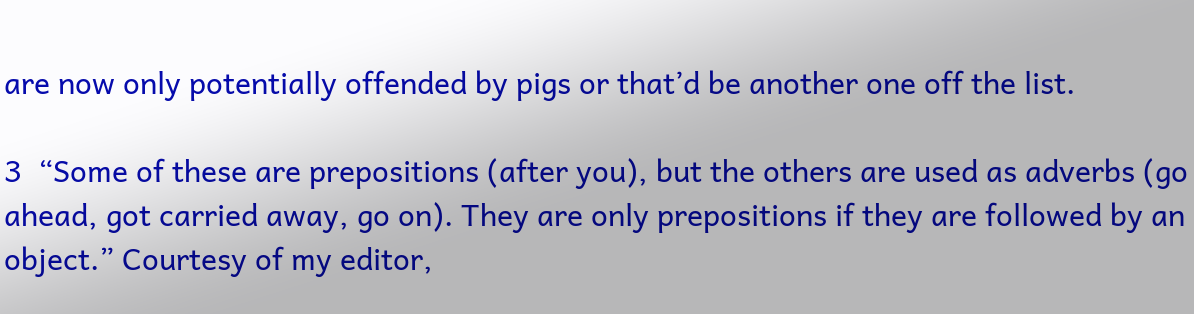are now only potentially offended by pigs or that’d be another one off the list.

3  “Some of these are prepositions (after you), but the others are used as adverbs (go ahead, got carried away, go on). They are only prepositions if they are followed by an object.” Courtesy of my editor,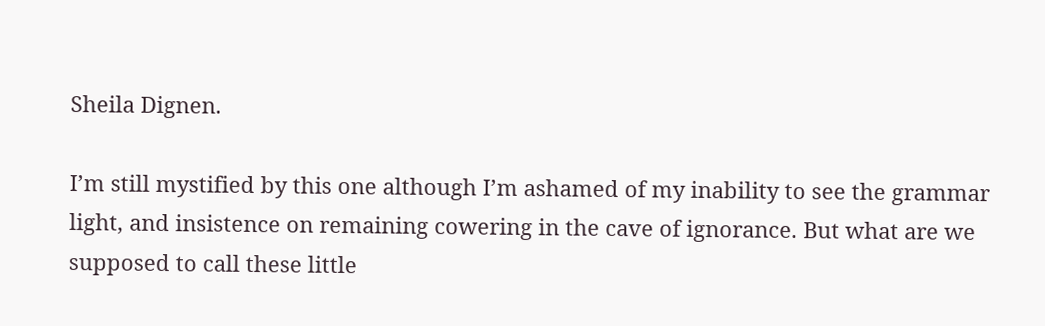Sheila Dignen.

I’m still mystified by this one although I’m ashamed of my inability to see the grammar light, and insistence on remaining cowering in the cave of ignorance. But what are we supposed to call these little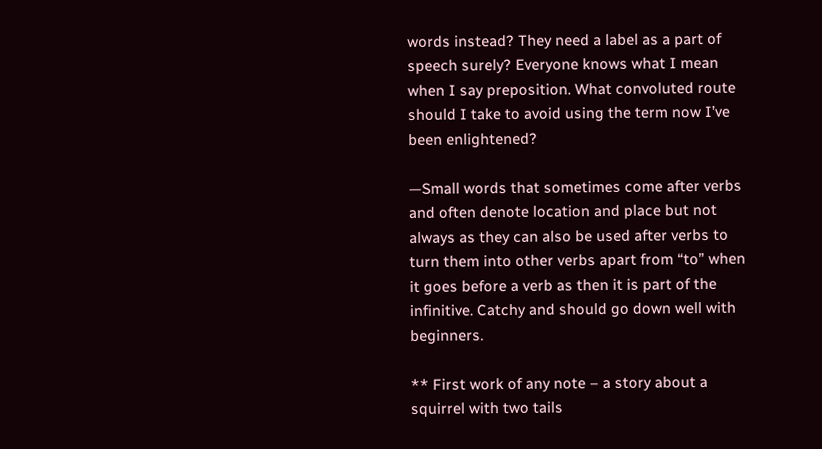words instead? They need a label as a part of speech surely? Everyone knows what I mean when I say preposition. What convoluted route should I take to avoid using the term now I’ve been enlightened?

—Small words that sometimes come after verbs and often denote location and place but not always as they can also be used after verbs to turn them into other verbs apart from “to” when it goes before a verb as then it is part of the infinitive. Catchy and should go down well with beginners.

** First work of any note – a story about a squirrel with two tails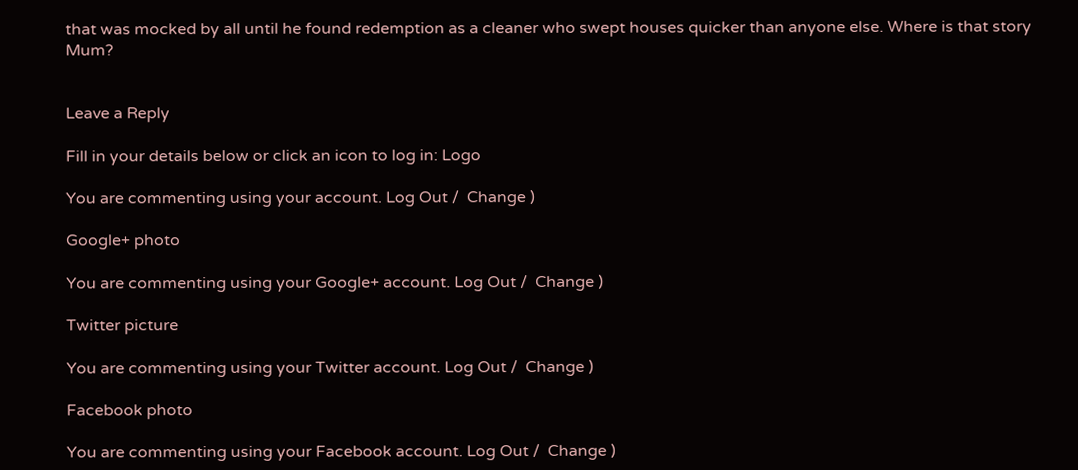that was mocked by all until he found redemption as a cleaner who swept houses quicker than anyone else. Where is that story Mum?


Leave a Reply

Fill in your details below or click an icon to log in: Logo

You are commenting using your account. Log Out /  Change )

Google+ photo

You are commenting using your Google+ account. Log Out /  Change )

Twitter picture

You are commenting using your Twitter account. Log Out /  Change )

Facebook photo

You are commenting using your Facebook account. Log Out /  Change )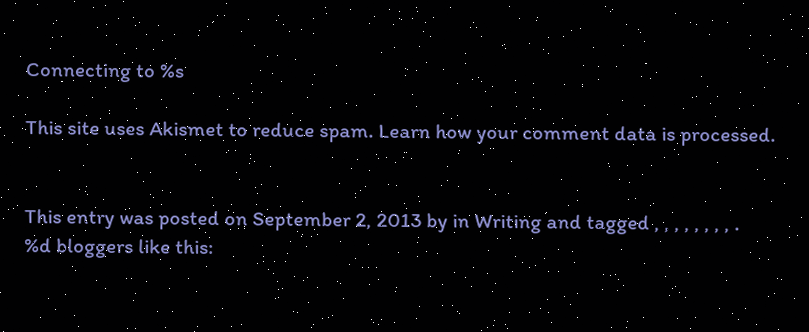Connecting to %s

This site uses Akismet to reduce spam. Learn how your comment data is processed.


This entry was posted on September 2, 2013 by in Writing and tagged , , , , , , , , .
%d bloggers like this: